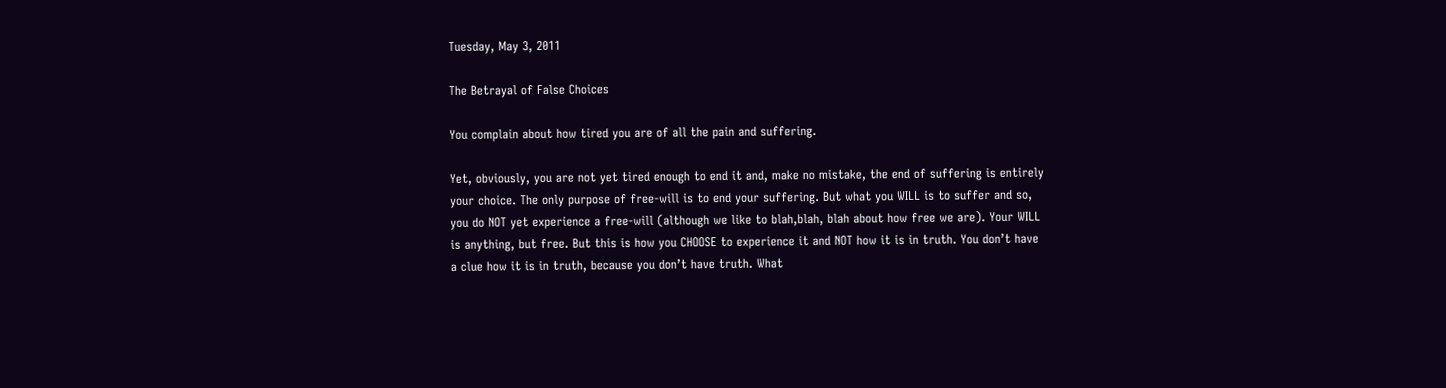Tuesday, May 3, 2011

The Betrayal of False Choices

You complain about how tired you are of all the pain and suffering.

Yet, obviously, you are not yet tired enough to end it and, make no mistake, the end of suffering is entirely your choice. The only purpose of free-will is to end your suffering. But what you WILL is to suffer and so, you do NOT yet experience a free-will (although we like to blah,blah, blah about how free we are). Your WILL is anything, but free. But this is how you CHOOSE to experience it and NOT how it is in truth. You don’t have a clue how it is in truth, because you don’t have truth. What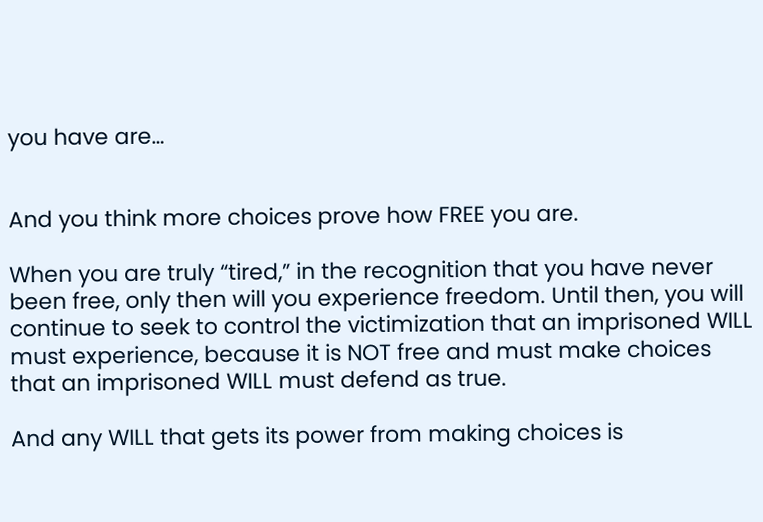you have are…


And you think more choices prove how FREE you are.

When you are truly “tired,” in the recognition that you have never been free, only then will you experience freedom. Until then, you will continue to seek to control the victimization that an imprisoned WILL must experience, because it is NOT free and must make choices that an imprisoned WILL must defend as true.

And any WILL that gets its power from making choices is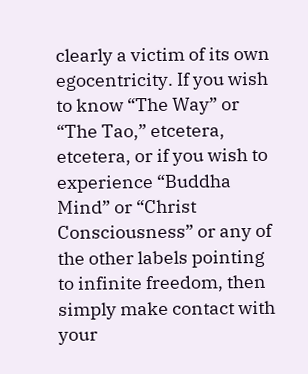clearly a victim of its own egocentricity. If you wish to know “The Way” or “The Tao,” etcetera, etcetera, or if you wish to experience “Buddha Mind” or “Christ Consciousness” or any of the other labels pointing to infinite freedom, then simply make contact with your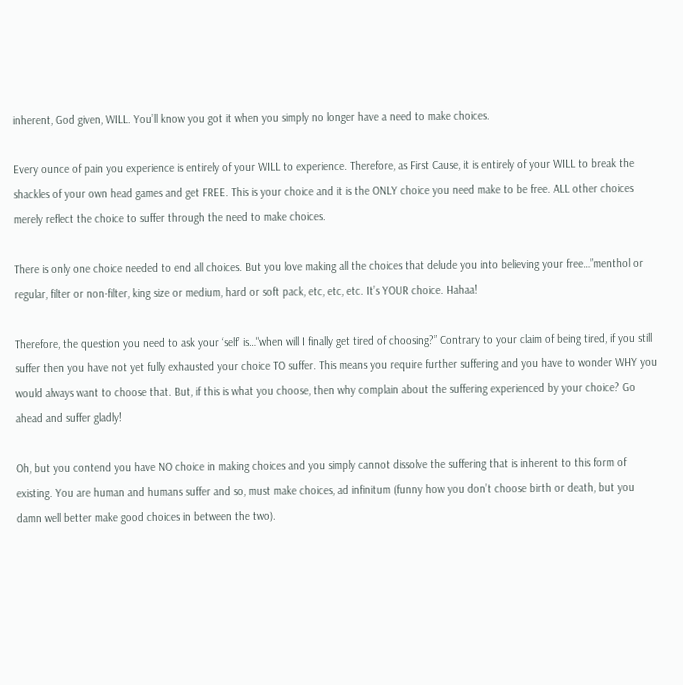inherent, God given, WILL. You’ll know you got it when you simply no longer have a need to make choices.

Every ounce of pain you experience is entirely of your WILL to experience. Therefore, as First Cause, it is entirely of your WILL to break the shackles of your own head games and get FREE. This is your choice and it is the ONLY choice you need make to be free. ALL other choices merely reflect the choice to suffer through the need to make choices.

There is only one choice needed to end all choices. But you love making all the choices that delude you into believing your free…”menthol or regular, filter or non-filter, king size or medium, hard or soft pack, etc, etc, etc. It’s YOUR choice. Hahaa!

Therefore, the question you need to ask your ‘self’ is…"when will I finally get tired of choosing?” Contrary to your claim of being tired, if you still suffer then you have not yet fully exhausted your choice TO suffer. This means you require further suffering and you have to wonder WHY you would always want to choose that. But, if this is what you choose, then why complain about the suffering experienced by your choice? Go ahead and suffer gladly!

Oh, but you contend you have NO choice in making choices and you simply cannot dissolve the suffering that is inherent to this form of existing. You are human and humans suffer and so, must make choices, ad infinitum (funny how you don’t choose birth or death, but you damn well better make good choices in between the two).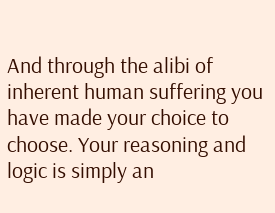And through the alibi of inherent human suffering you have made your choice to choose. Your reasoning and logic is simply an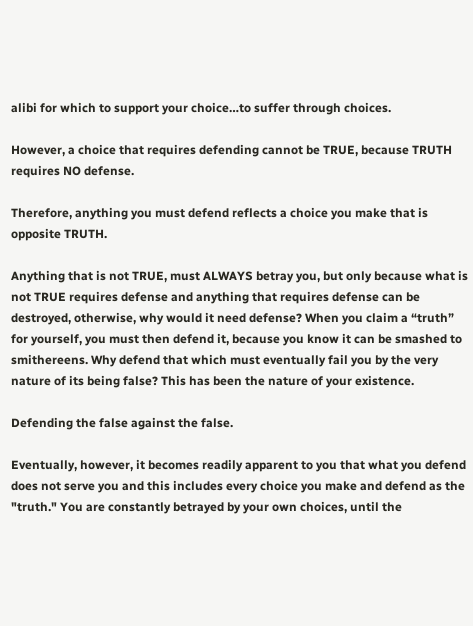alibi for which to support your choice…to suffer through choices.

However, a choice that requires defending cannot be TRUE, because TRUTH requires NO defense.

Therefore, anything you must defend reflects a choice you make that is opposite TRUTH.

Anything that is not TRUE, must ALWAYS betray you, but only because what is not TRUE requires defense and anything that requires defense can be destroyed, otherwise, why would it need defense? When you claim a “truth” for yourself, you must then defend it, because you know it can be smashed to smithereens. Why defend that which must eventually fail you by the very nature of its being false? This has been the nature of your existence.

Defending the false against the false.

Eventually, however, it becomes readily apparent to you that what you defend does not serve you and this includes every choice you make and defend as the "truth." You are constantly betrayed by your own choices, until the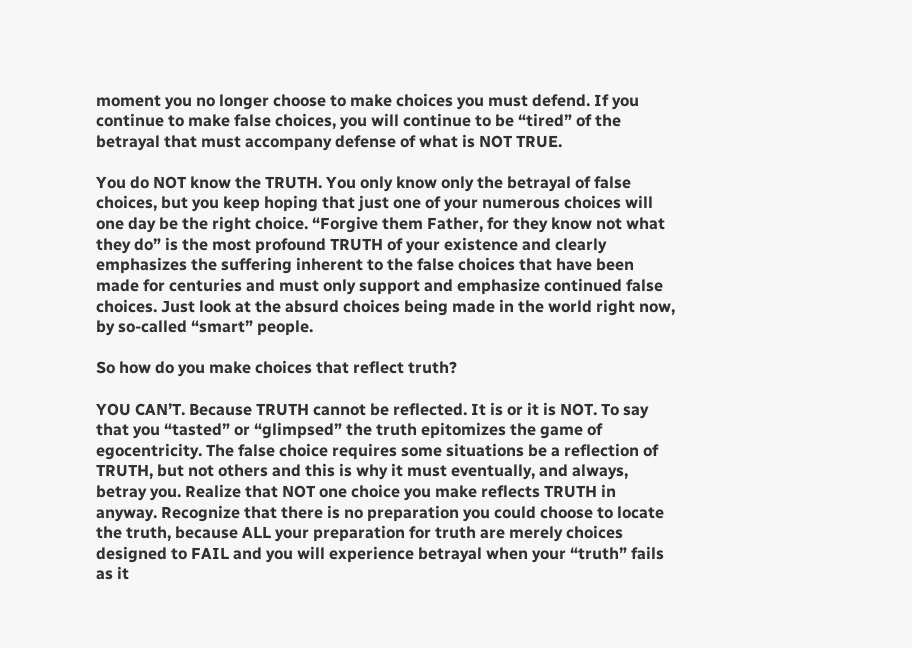moment you no longer choose to make choices you must defend. If you continue to make false choices, you will continue to be “tired” of the betrayal that must accompany defense of what is NOT TRUE.

You do NOT know the TRUTH. You only know only the betrayal of false choices, but you keep hoping that just one of your numerous choices will one day be the right choice. “Forgive them Father, for they know not what they do” is the most profound TRUTH of your existence and clearly emphasizes the suffering inherent to the false choices that have been made for centuries and must only support and emphasize continued false choices. Just look at the absurd choices being made in the world right now, by so-called “smart” people.

So how do you make choices that reflect truth?

YOU CAN’T. Because TRUTH cannot be reflected. It is or it is NOT. To say that you “tasted” or “glimpsed” the truth epitomizes the game of egocentricity. The false choice requires some situations be a reflection of TRUTH, but not others and this is why it must eventually, and always, betray you. Realize that NOT one choice you make reflects TRUTH in anyway. Recognize that there is no preparation you could choose to locate the truth, because ALL your preparation for truth are merely choices designed to FAIL and you will experience betrayal when your “truth” fails as it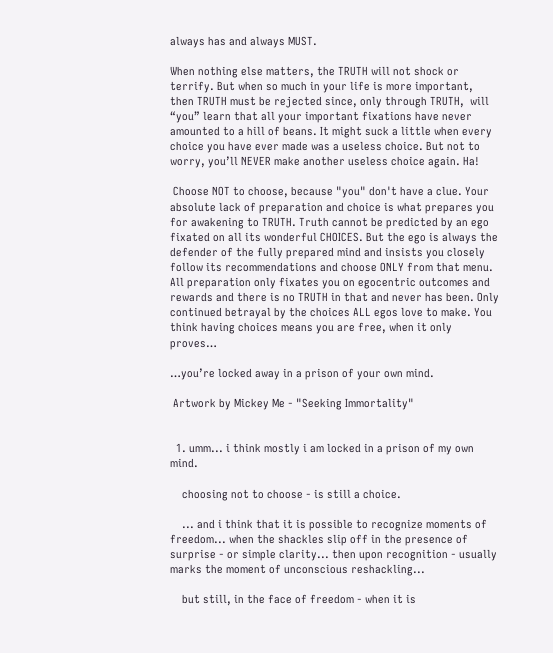always has and always MUST.

When nothing else matters, the TRUTH will not shock or terrify. But when so much in your life is more important, then TRUTH must be rejected since, only through TRUTH,  will “you” learn that all your important fixations have never amounted to a hill of beans. It might suck a little when every choice you have ever made was a useless choice. But not to worry, you’ll NEVER make another useless choice again. Ha!

 Choose NOT to choose, because "you" don't have a clue. Your absolute lack of preparation and choice is what prepares you for awakening to TRUTH. Truth cannot be predicted by an ego fixated on all its wonderful CHOICES. But the ego is always the defender of the fully prepared mind and insists you closely follow its recommendations and choose ONLY from that menu. All preparation only fixates you on egocentric outcomes and rewards and there is no TRUTH in that and never has been. Only continued betrayal by the choices ALL egos love to make. You think having choices means you are free, when it only proves…

…you’re locked away in a prison of your own mind.

 Artwork by Mickey Me - "Seeking Immortality"


  1. umm... i think mostly i am locked in a prison of my own mind.

    choosing not to choose - is still a choice.

    ... and i think that it is possible to recognize moments of freedom... when the shackles slip off in the presence of surprise - or simple clarity... then upon recognition - usually marks the moment of unconscious reshackling...

    but still, in the face of freedom - when it is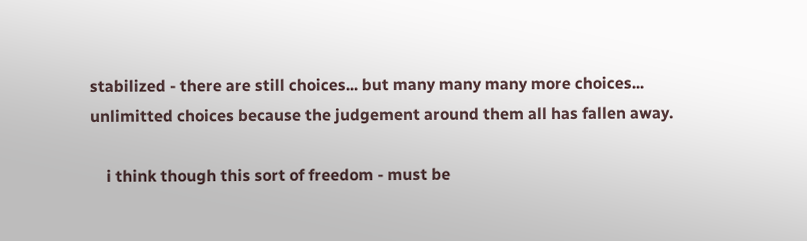stabilized - there are still choices... but many many many more choices... unlimitted choices because the judgement around them all has fallen away.

    i think though this sort of freedom - must be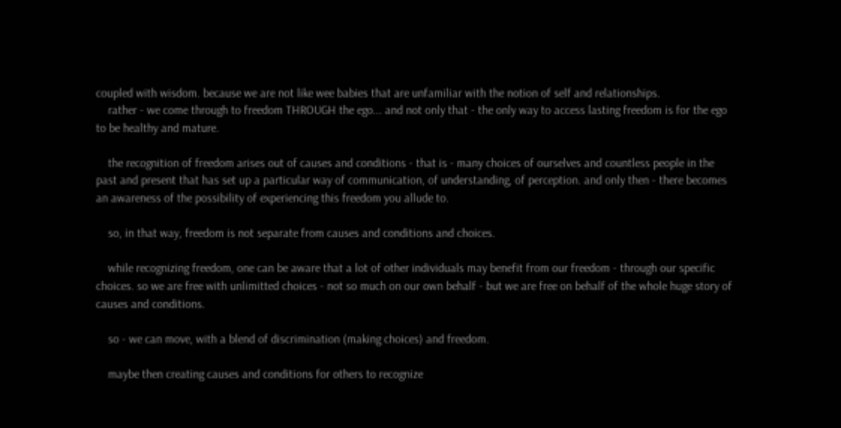coupled with wisdom. because we are not like wee babies that are unfamiliar with the notion of self and relationships.
    rather - we come through to freedom THROUGH the ego... and not only that - the only way to access lasting freedom is for the ego to be healthy and mature.

    the recognition of freedom arises out of causes and conditions - that is - many choices of ourselves and countless people in the past and present that has set up a particular way of communication, of understanding, of perception. and only then - there becomes an awareness of the possibility of experiencing this freedom you allude to.

    so, in that way, freedom is not separate from causes and conditions and choices.

    while recognizing freedom, one can be aware that a lot of other individuals may benefit from our freedom - through our specific choices. so we are free with unlimitted choices - not so much on our own behalf - but we are free on behalf of the whole huge story of causes and conditions.

    so - we can move, with a blend of discrimination (making choices) and freedom.

    maybe then creating causes and conditions for others to recognize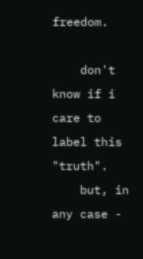freedom.

    don't know if i care to label this "truth".
    but, in any case -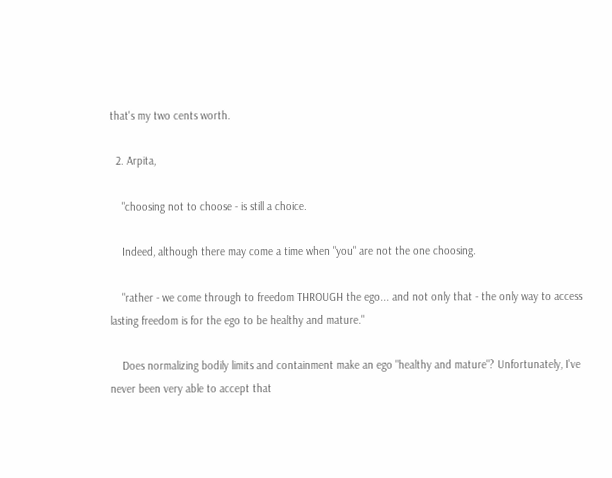that's my two cents worth.

  2. Arpita,

    "choosing not to choose - is still a choice.

    Indeed, although there may come a time when "you" are not the one choosing.

    "rather - we come through to freedom THROUGH the ego... and not only that - the only way to access lasting freedom is for the ego to be healthy and mature."

    Does normalizing bodily limits and containment make an ego "healthy and mature"? Unfortunately, I've never been very able to accept that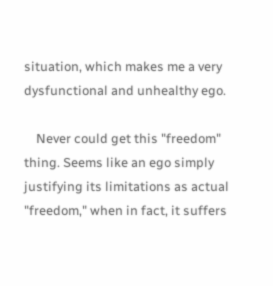situation, which makes me a very dysfunctional and unhealthy ego.

    Never could get this "freedom" thing. Seems like an ego simply justifying its limitations as actual "freedom," when in fact, it suffers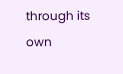through its own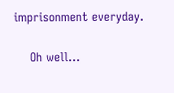imprisonment everyday.

    Oh well...